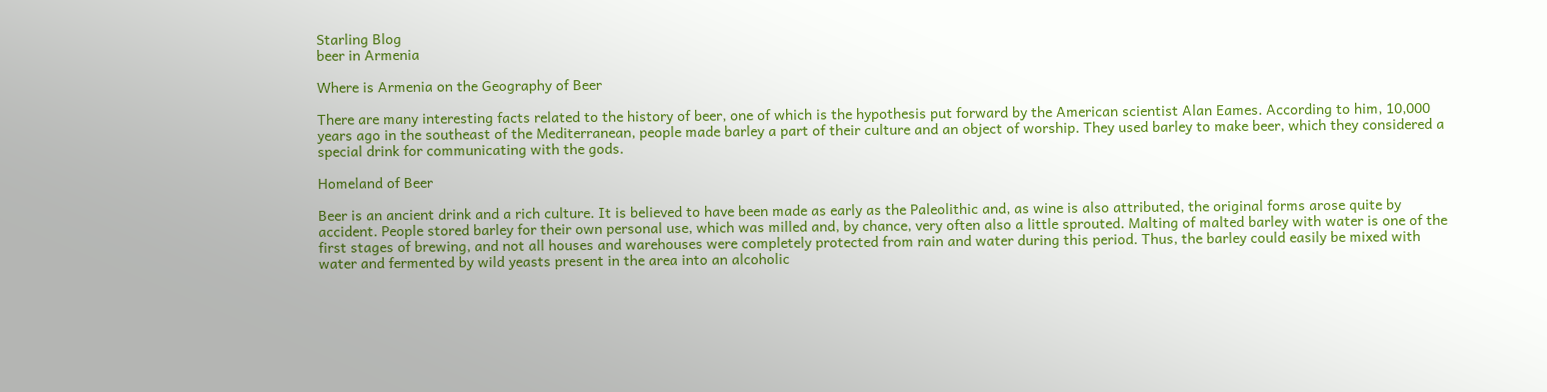Starling Blog
beer in Armenia

Where is Armenia on the Geography of Beer

There are many interesting facts related to the history of beer, one of which is the hypothesis put forward by the American scientist Alan Eames. According to him, 10,000 years ago in the southeast of the Mediterranean, people made barley a part of their culture and an object of worship. They used barley to make beer, which they considered a special drink for communicating with the gods.

Homeland of Beer

Beer is an ancient drink and a rich culture. It is believed to have been made as early as the Paleolithic and, as wine is also attributed, the original forms arose quite by accident. People stored barley for their own personal use, which was milled and, by chance, very often also a little sprouted. Malting of malted barley with water is one of the first stages of brewing, and not all houses and warehouses were completely protected from rain and water during this period. Thus, the barley could easily be mixed with water and fermented by wild yeasts present in the area into an alcoholic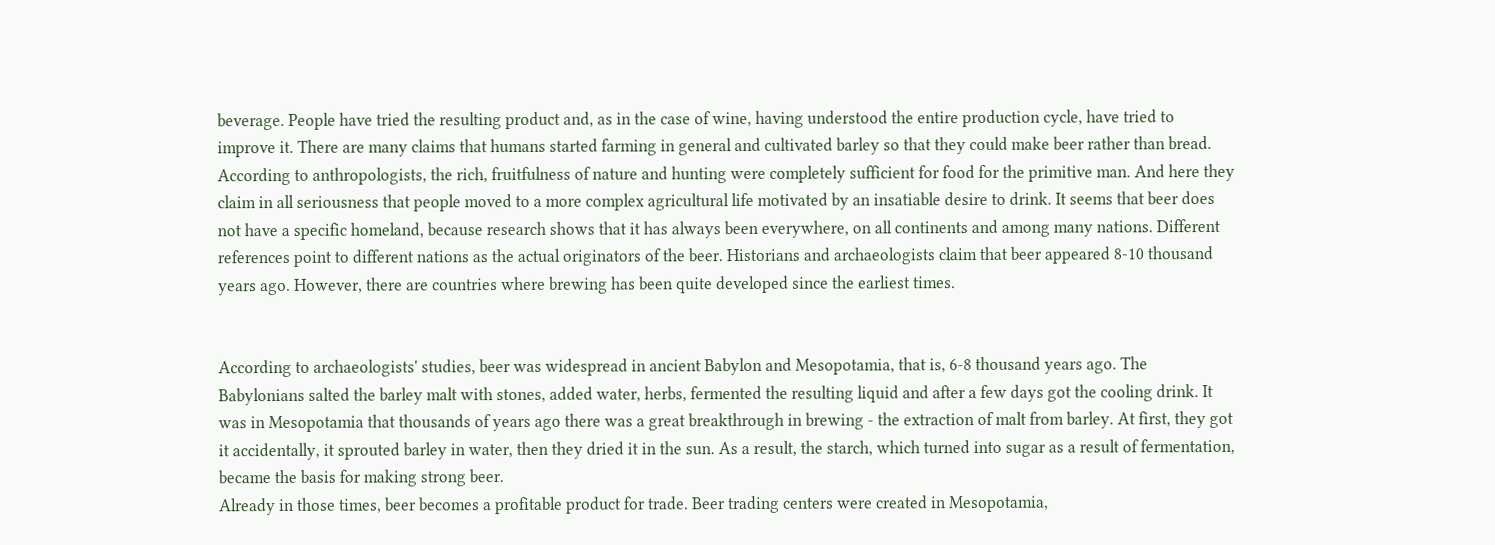beverage. People have tried the resulting product and, as in the case of wine, having understood the entire production cycle, have tried to improve it. There are many claims that humans started farming in general and cultivated barley so that they could make beer rather than bread. According to anthropologists, the rich, fruitfulness of nature and hunting were completely sufficient for food for the primitive man. And here they claim in all seriousness that people moved to a more complex agricultural life motivated by an insatiable desire to drink. It seems that beer does not have a specific homeland, because research shows that it has always been everywhere, on all continents and among many nations. Different references point to different nations as the actual originators of the beer. Historians and archaeologists claim that beer appeared 8-10 thousand years ago. However, there are countries where brewing has been quite developed since the earliest times.


According to archaeologists' studies, beer was widespread in ancient Babylon and Mesopotamia, that is, 6-8 thousand years ago. The Babylonians salted the barley malt with stones, added water, herbs, fermented the resulting liquid and after a few days got the cooling drink. It was in Mesopotamia that thousands of years ago there was a great breakthrough in brewing - the extraction of malt from barley. At first, they got it accidentally, it sprouted barley in water, then they dried it in the sun. As a result, the starch, which turned into sugar as a result of fermentation, became the basis for making strong beer.
Already in those times, beer becomes a profitable product for trade. Beer trading centers were created in Mesopotamia,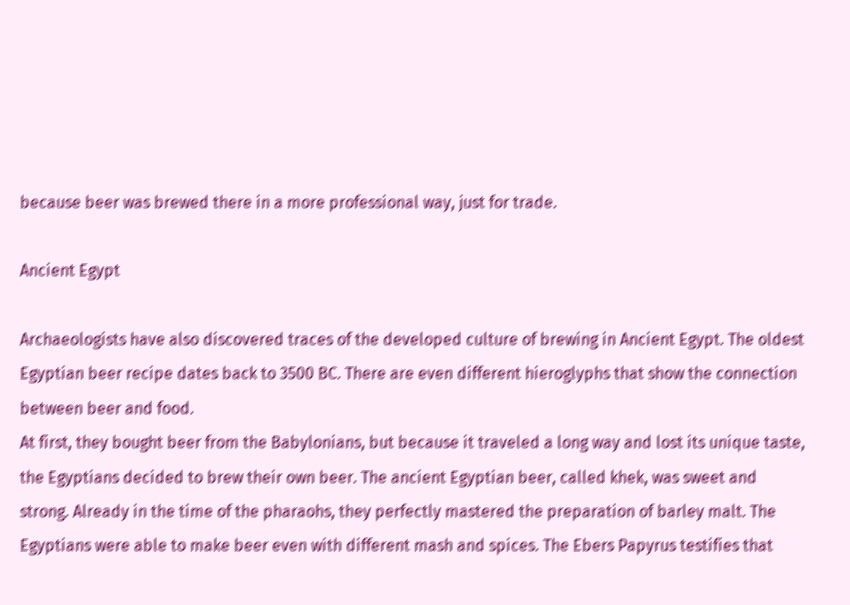because beer was brewed there in a more professional way, just for trade.

Ancient Egypt

Archaeologists have also discovered traces of the developed culture of brewing in Ancient Egypt. The oldest Egyptian beer recipe dates back to 3500 BC. There are even different hieroglyphs that show the connection between beer and food.
At first, they bought beer from the Babylonians, but because it traveled a long way and lost its unique taste, the Egyptians decided to brew their own beer. The ancient Egyptian beer, called khek, was sweet and strong. Already in the time of the pharaohs, they perfectly mastered the preparation of barley malt. The Egyptians were able to make beer even with different mash and spices. The Ebers Papyrus testifies that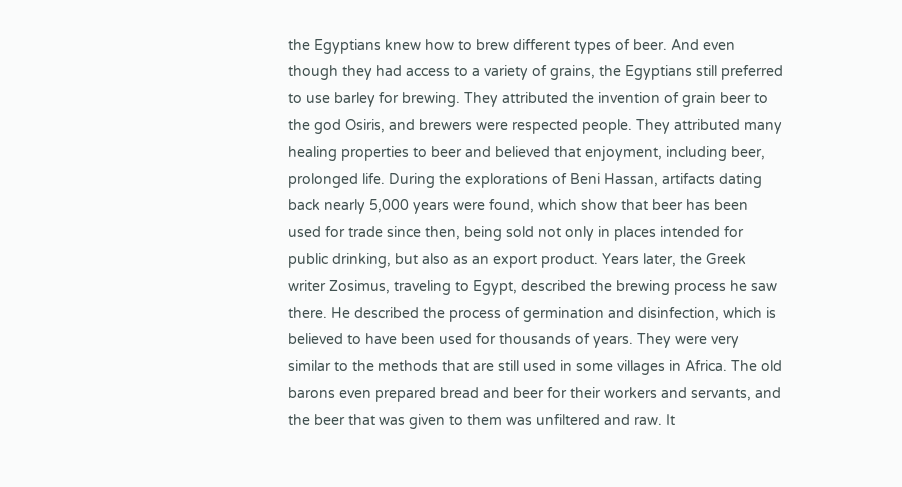the Egyptians knew how to brew different types of beer. And even though they had access to a variety of grains, the Egyptians still preferred to use barley for brewing. They attributed the invention of grain beer to the god Osiris, and brewers were respected people. They attributed many healing properties to beer and believed that enjoyment, including beer, prolonged life. During the explorations of Beni Hassan, artifacts dating back nearly 5,000 years were found, which show that beer has been used for trade since then, being sold not only in places intended for public drinking, but also as an export product. Years later, the Greek writer Zosimus, traveling to Egypt, described the brewing process he saw there. He described the process of germination and disinfection, which is believed to have been used for thousands of years. They were very similar to the methods that are still used in some villages in Africa. The old barons even prepared bread and beer for their workers and servants, and the beer that was given to them was unfiltered and raw. It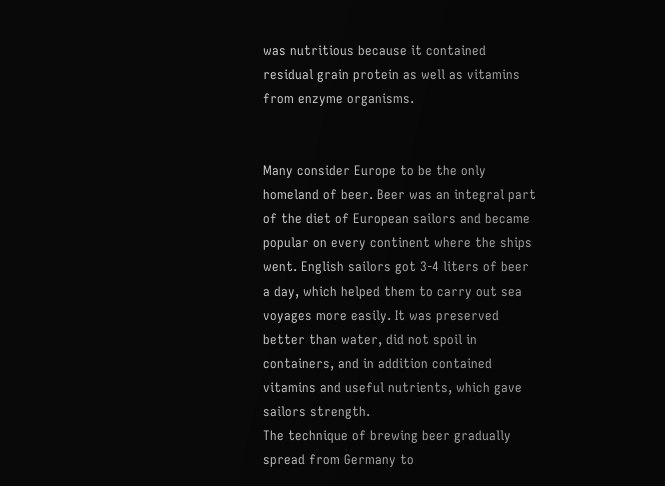was nutritious because it contained residual grain protein as well as vitamins from enzyme organisms.


Many consider Europe to be the only homeland of beer. Beer was an integral part of the diet of European sailors and became popular on every continent where the ships went. English sailors got 3-4 liters of beer a day, which helped them to carry out sea voyages more easily. It was preserved better than water, did not spoil in containers, and in addition contained vitamins and useful nutrients, which gave sailors strength.
The technique of brewing beer gradually spread from Germany to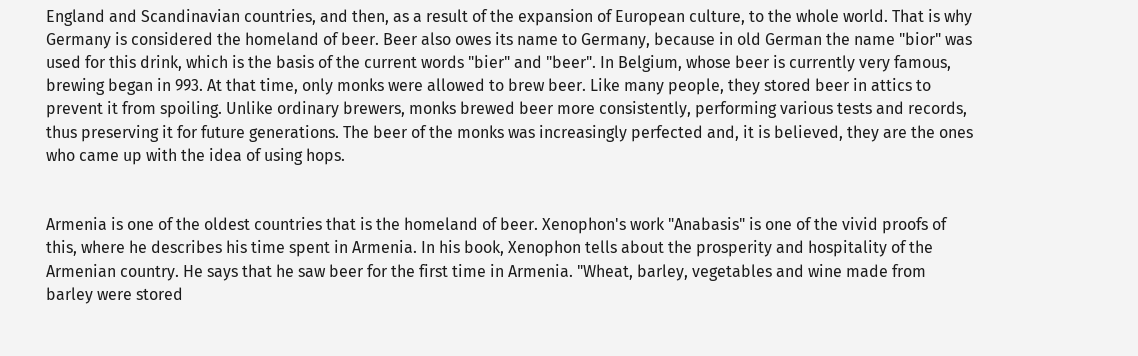England and Scandinavian countries, and then, as a result of the expansion of European culture, to the whole world. That is why Germany is considered the homeland of beer. Beer also owes its name to Germany, because in old German the name "bior" was used for this drink, which is the basis of the current words "bier" and "beer". In Belgium, whose beer is currently very famous, brewing began in 993. At that time, only monks were allowed to brew beer. Like many people, they stored beer in attics to prevent it from spoiling. Unlike ordinary brewers, monks brewed beer more consistently, performing various tests and records, thus preserving it for future generations. The beer of the monks was increasingly perfected and, it is believed, they are the ones who came up with the idea of using hops.


Armenia is one of the oldest countries that is the homeland of beer. Xenophon's work "Anabasis" is one of the vivid proofs of this, where he describes his time spent in Armenia. In his book, Xenophon tells about the prosperity and hospitality of the Armenian country. He says that he saw beer for the first time in Armenia. "Wheat, barley, vegetables and wine made from barley were stored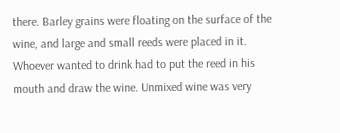there. Barley grains were floating on the surface of the wine, and large and small reeds were placed in it. Whoever wanted to drink had to put the reed in his mouth and draw the wine. Unmixed wine was very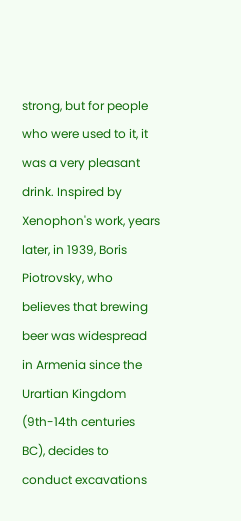strong, but for people who were used to it, it was a very pleasant drink. Inspired by Xenophon's work, years later, in 1939, Boris Piotrovsky, who believes that brewing beer was widespread in Armenia since the Urartian Kingdom (9th-14th centuries BC), decides to conduct excavations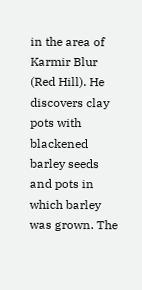in the area of Karmir Blur (Red Hill). He discovers clay pots with blackened barley seeds and pots in which barley was grown. The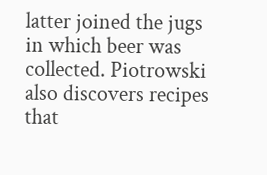latter joined the jugs in which beer was collected. Piotrowski also discovers recipes that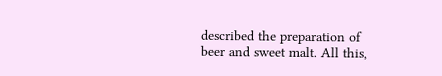described the preparation of beer and sweet malt. All this,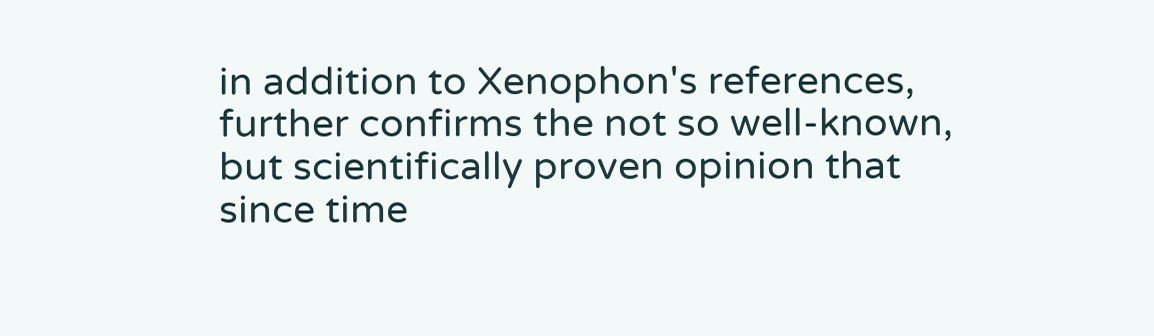in addition to Xenophon's references, further confirms the not so well-known, but scientifically proven opinion that since time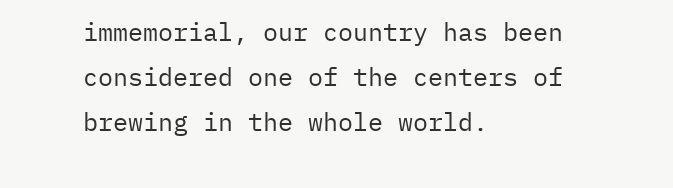immemorial, our country has been considered one of the centers of brewing in the whole world.